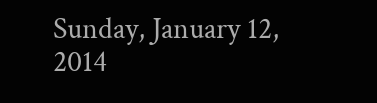Sunday, January 12, 2014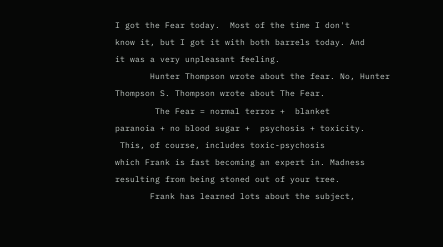I got the Fear today.  Most of the time I don't
know it, but I got it with both barrels today. And
it was a very unpleasant feeling.
       Hunter Thompson wrote about the fear. No, Hunter
Thompson S. Thompson wrote about The Fear.
        The Fear = normal terror +  blanket
paranoia + no blood sugar +  psychosis + toxicity.
 This, of course, includes toxic-psychosis
which Frank is fast becoming an expert in. Madness
resulting from being stoned out of your tree.
       Frank has learned lots about the subject,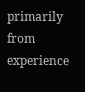primarily from experience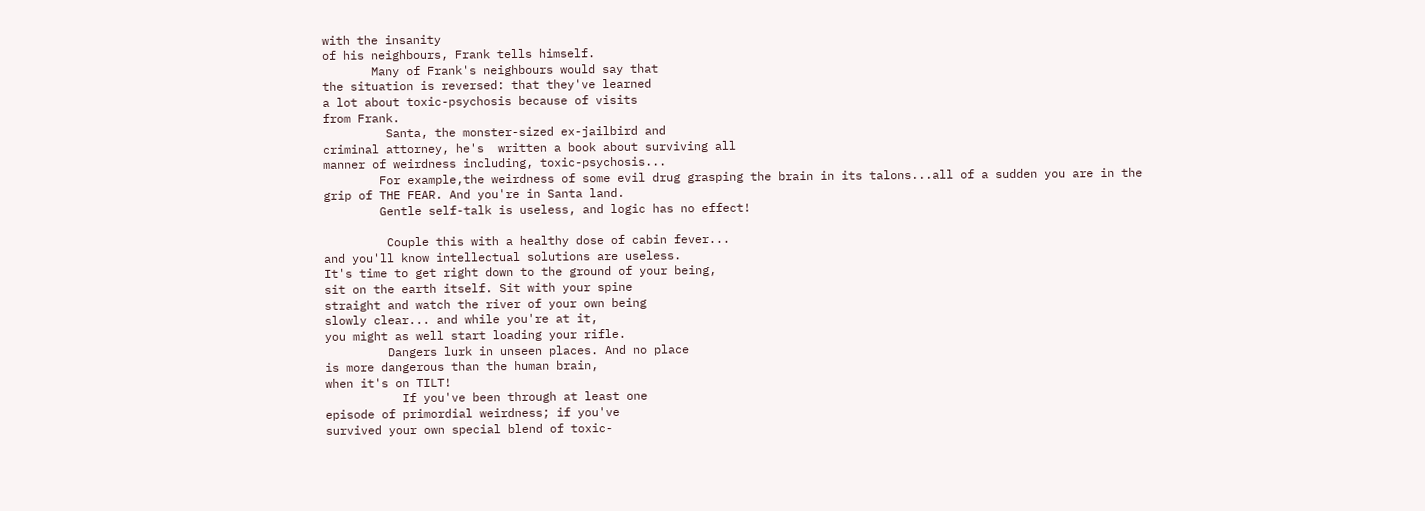with the insanity
of his neighbours, Frank tells himself.
       Many of Frank's neighbours would say that
the situation is reversed: that they've learned
a lot about toxic-psychosis because of visits
from Frank.
         Santa, the monster-sized ex-jailbird and
criminal attorney, he's  written a book about surviving all
manner of weirdness including, toxic-psychosis...
        For example,the weirdness of some evil drug grasping the brain in its talons...all of a sudden you are in the
grip of THE FEAR. And you're in Santa land.
        Gentle self-talk is useless, and logic has no effect!

         Couple this with a healthy dose of cabin fever...
and you'll know intellectual solutions are useless.
It's time to get right down to the ground of your being,
sit on the earth itself. Sit with your spine
straight and watch the river of your own being
slowly clear... and while you're at it,
you might as well start loading your rifle.
         Dangers lurk in unseen places. And no place
is more dangerous than the human brain,
when it's on TILT!
           If you've been through at least one
episode of primordial weirdness; if you've
survived your own special blend of toxic-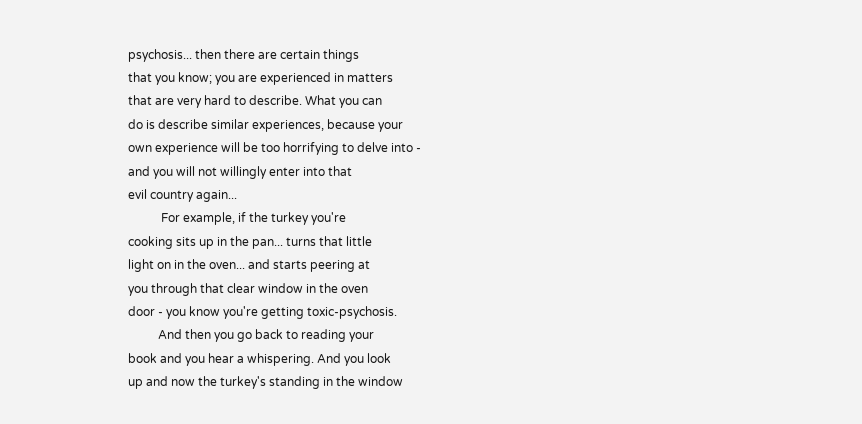psychosis... then there are certain things
that you know; you are experienced in matters
that are very hard to describe. What you can
do is describe similar experiences, because your
own experience will be too horrifying to delve into -
and you will not willingly enter into that
evil country again...
           For example, if the turkey you're
cooking sits up in the pan... turns that little
light on in the oven... and starts peering at
you through that clear window in the oven
door - you know you're getting toxic-psychosis.
          And then you go back to reading your
book and you hear a whispering. And you look
up and now the turkey's standing in the window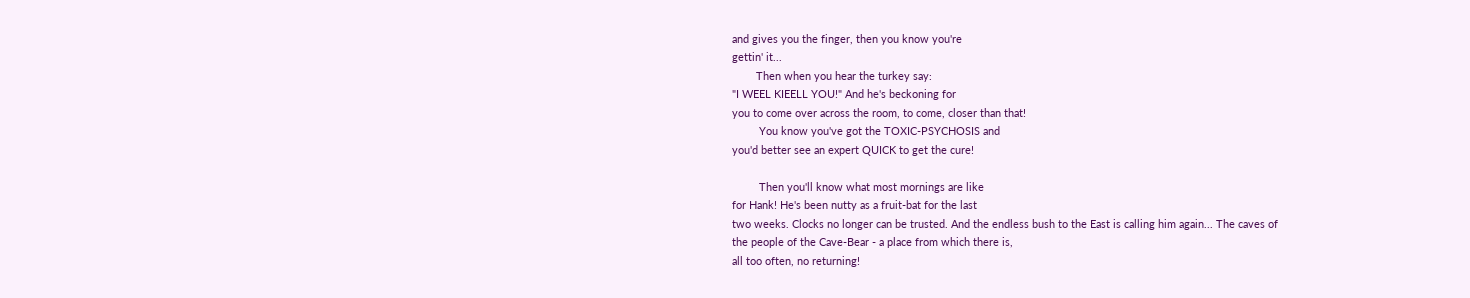and gives you the finger, then you know you're
gettin' it...
        Then when you hear the turkey say:
"I WEEL KIEELL YOU!" And he's beckoning for
you to come over across the room, to come, closer than that!
         You know you've got the TOXIC-PSYCHOSIS and
you'd better see an expert QUICK to get the cure!

         Then you'll know what most mornings are like
for Hank! He's been nutty as a fruit-bat for the last
two weeks. Clocks no longer can be trusted. And the endless bush to the East is calling him again... The caves of
the people of the Cave-Bear - a place from which there is,
all too often, no returning!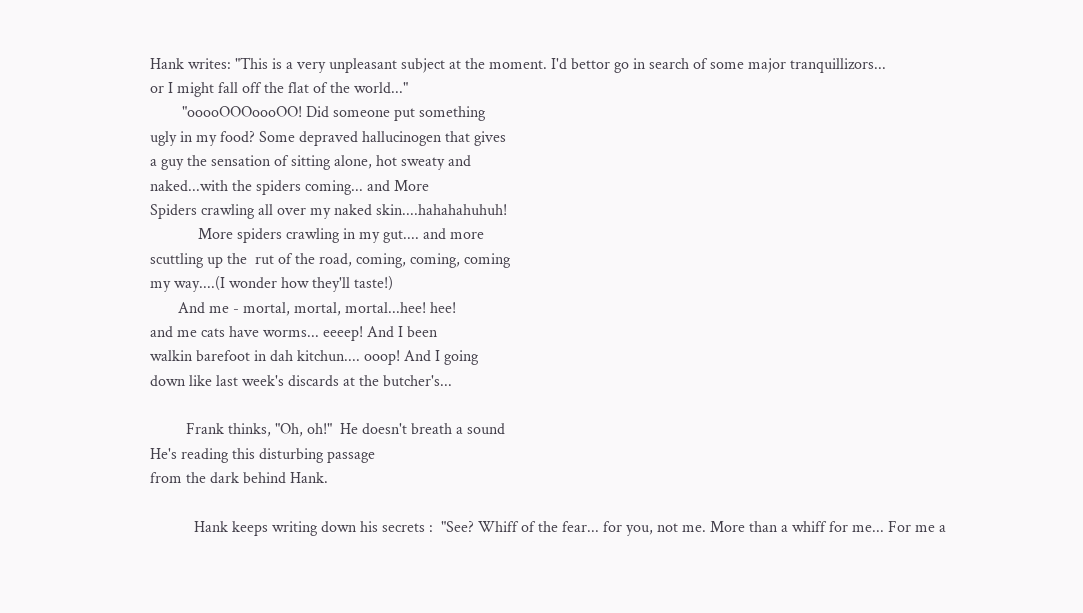Hank writes: "This is a very unpleasant subject at the moment. I'd bettor go in search of some major tranquillizors...
or I might fall off the flat of the world..."
        "ooooOOOoooOO! Did someone put something
ugly in my food? Some depraved hallucinogen that gives
a guy the sensation of sitting alone, hot sweaty and
naked...with the spiders coming... and More
Spiders crawling all over my naked skin....hahahahuhuh!
            More spiders crawling in my gut.... and more
scuttling up the  rut of the road, coming, coming, coming
my way....(I wonder how they'll taste!)
       And me - mortal, mortal, mortal...hee! hee!
and me cats have worms... eeeep! And I been
walkin barefoot in dah kitchun.... ooop! And I going
down like last week's discards at the butcher's...

         Frank thinks, "Oh, oh!"  He doesn't breath a sound
He's reading this disturbing passage
from the dark behind Hank.

           Hank keeps writing down his secrets :  "See? Whiff of the fear... for you, not me. More than a whiff for me... For me a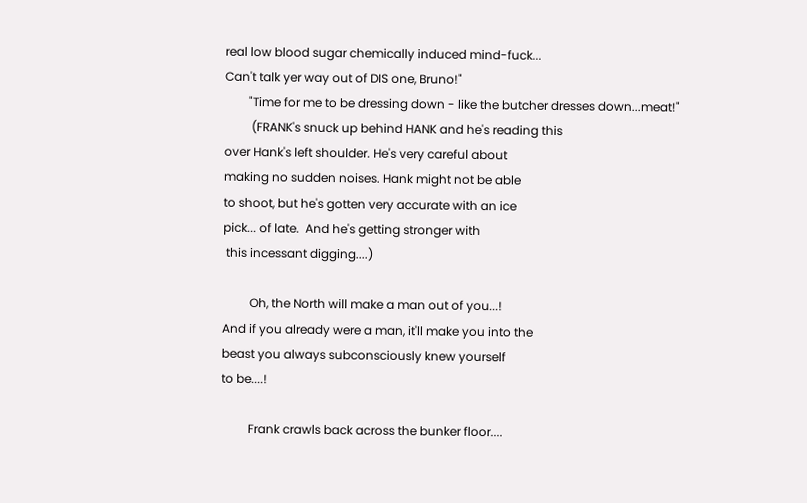real low blood sugar chemically induced mind-fuck...
Can't talk yer way out of DIS one, Bruno!"
        "Time for me to be dressing down - like the butcher dresses down...meat!"
         (FRANK's snuck up behind HANK and he's reading this
over Hank's left shoulder. He's very careful about
making no sudden noises. Hank might not be able
to shoot, but he's gotten very accurate with an ice
pick... of late.  And he's getting stronger with
 this incessant digging....)

         Oh, the North will make a man out of you...!
And if you already were a man, it'll make you into the
beast you always subconsciously knew yourself
to be....!

         Frank crawls back across the bunker floor....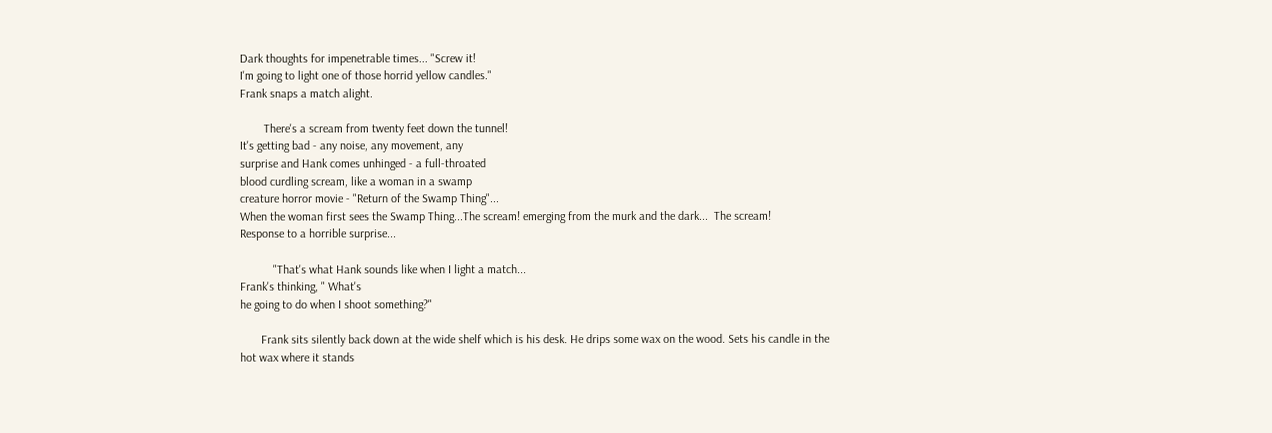Dark thoughts for impenetrable times... "Screw it!
I'm going to light one of those horrid yellow candles."
Frank snaps a match alight.

        There's a scream from twenty feet down the tunnel!
It's getting bad - any noise, any movement, any
surprise and Hank comes unhinged - a full-throated
blood curdling scream, like a woman in a swamp
creature horror movie - "Return of the Swamp Thing"...
When the woman first sees the Swamp Thing...The scream! emerging from the murk and the dark...  The scream!
Response to a horrible surprise...

           "That's what Hank sounds like when I light a match...
Frank's thinking, " What's
he going to do when I shoot something?"

       Frank sits silently back down at the wide shelf which is his desk. He drips some wax on the wood. Sets his candle in the hot wax where it stands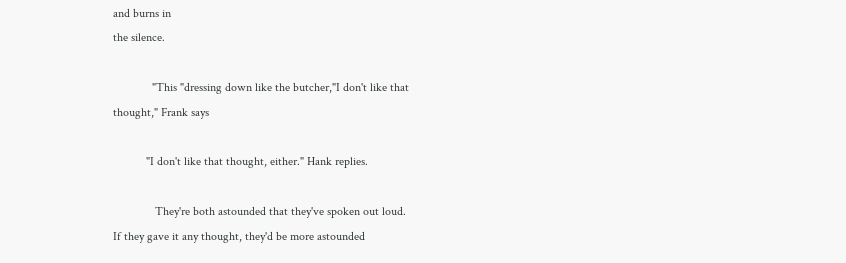and burns in
the silence.

             "This "dressing down like the butcher,"I don't like that
thought," Frank says

           "I don't like that thought, either." Hank replies.

              They're both astounded that they've spoken out loud.
If they gave it any thought, they'd be more astounded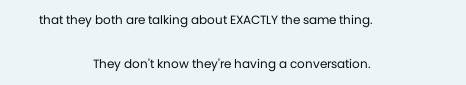that they both are talking about EXACTLY the same thing.

                  They don't know they're having a conversation.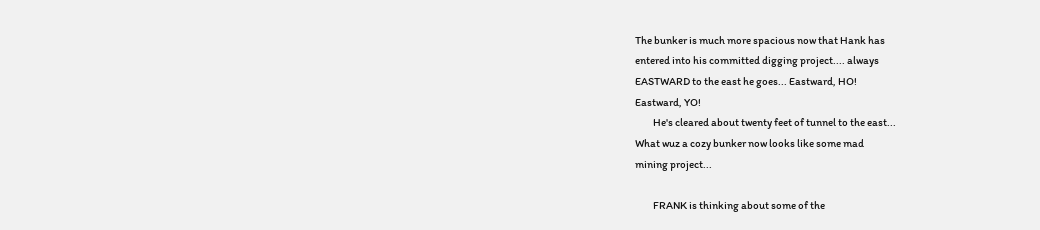The bunker is much more spacious now that Hank has
entered into his committed digging project.... always
EASTWARD to the east he goes... Eastward, HO!
Eastward, YO!
         He's cleared about twenty feet of tunnel to the east...
What wuz a cozy bunker now looks like some mad
mining project...

         FRANK is thinking about some of the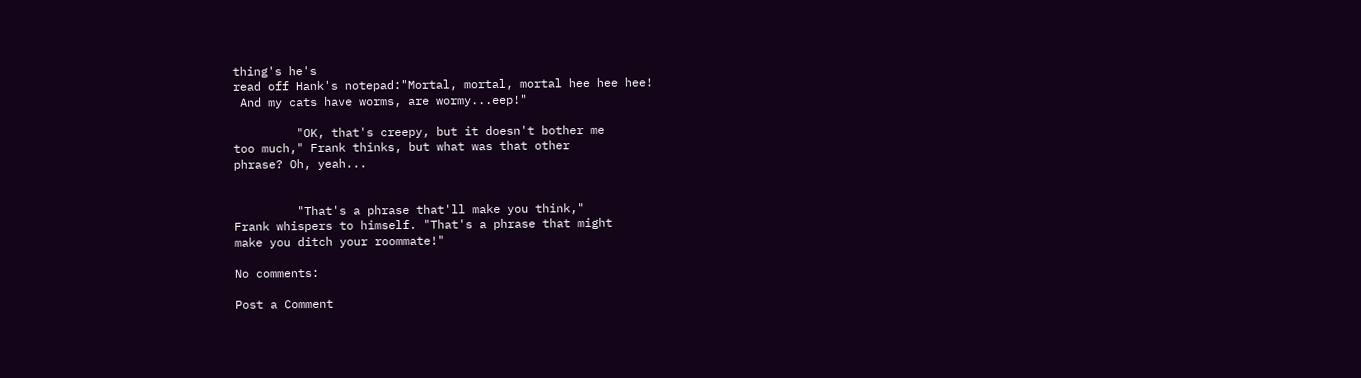thing's he's
read off Hank's notepad:"Mortal, mortal, mortal hee hee hee!
 And my cats have worms, are wormy...eep!"

         "OK, that's creepy, but it doesn't bother me
too much," Frank thinks, but what was that other
phrase? Oh, yeah...


         "That's a phrase that'll make you think,"
Frank whispers to himself. "That's a phrase that might
make you ditch your roommate!"

No comments:

Post a Comment